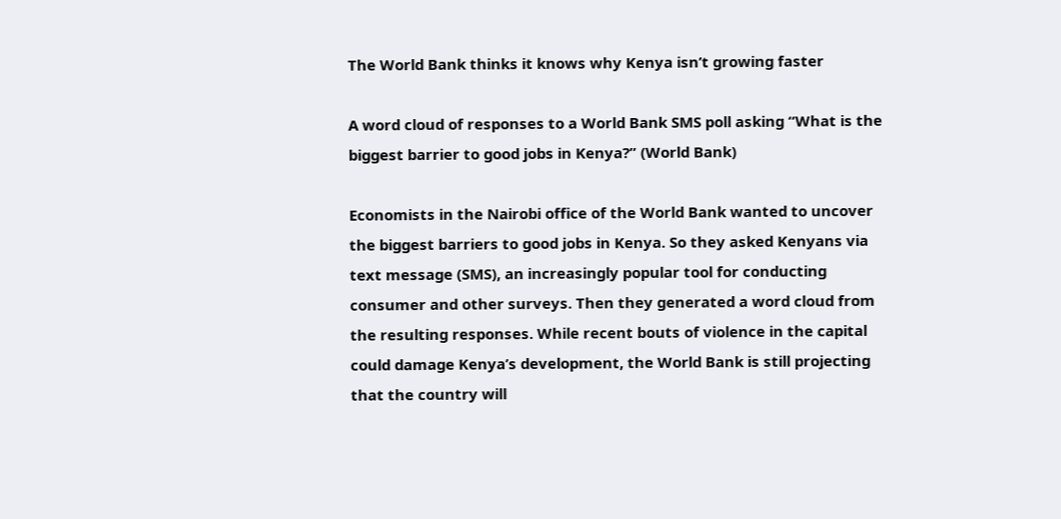The World Bank thinks it knows why Kenya isn’t growing faster

A word cloud of responses to a World Bank SMS poll asking “What is the biggest barrier to good jobs in Kenya?” (World Bank)

Economists in the Nairobi office of the World Bank wanted to uncover the biggest barriers to good jobs in Kenya. So they asked Kenyans via text message (SMS), an increasingly popular tool for conducting consumer and other surveys. Then they generated a word cloud from the resulting responses. While recent bouts of violence in the capital could damage Kenya’s development, the World Bank is still projecting that the country will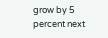grow by 5 percent next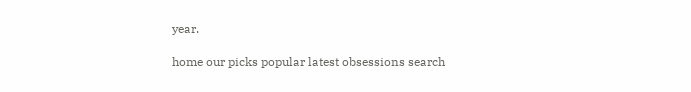year.

home our picks popular latest obsessions search